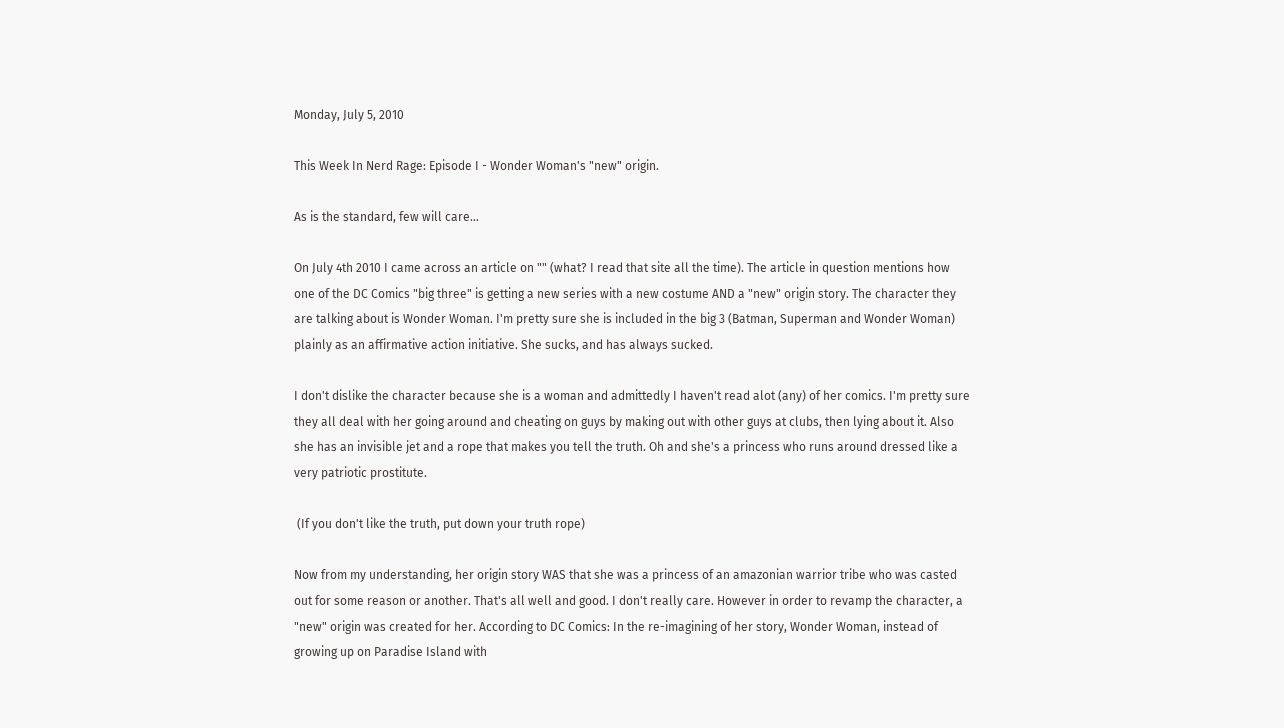Monday, July 5, 2010

This Week In Nerd Rage: Episode I - Wonder Woman's "new" origin.

As is the standard, few will care...

On July 4th 2010 I came across an article on "" (what? I read that site all the time). The article in question mentions how one of the DC Comics "big three" is getting a new series with a new costume AND a "new" origin story. The character they are talking about is Wonder Woman. I'm pretty sure she is included in the big 3 (Batman, Superman and Wonder Woman) plainly as an affirmative action initiative. She sucks, and has always sucked.

I don't dislike the character because she is a woman and admittedly I haven't read alot (any) of her comics. I'm pretty sure they all deal with her going around and cheating on guys by making out with other guys at clubs, then lying about it. Also she has an invisible jet and a rope that makes you tell the truth. Oh and she's a princess who runs around dressed like a very patriotic prostitute.

 (If you don't like the truth, put down your truth rope)

Now from my understanding, her origin story WAS that she was a princess of an amazonian warrior tribe who was casted out for some reason or another. That's all well and good. I don't really care. However in order to revamp the character, a "new" origin was created for her. According to DC Comics: In the re-imagining of her story, Wonder Woman, instead of growing up on Paradise Island with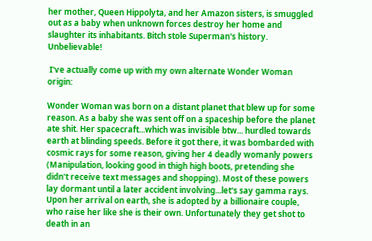her mother, Queen Hippolyta, and her Amazon sisters, is smuggled out as a baby when unknown forces destroy her home and slaughter its inhabitants. Bitch stole Superman's history. Unbelievable!

 I've actually come up with my own alternate Wonder Woman origin:

Wonder Woman was born on a distant planet that blew up for some reason. As a baby she was sent off on a spaceship before the planet ate shit. Her spacecraft...which was invisible btw... hurdled towards earth at blinding speeds. Before it got there, it was bombarded with cosmic rays for some reason, giving her 4 deadly womanly powers (Manipulation, looking good in thigh high boots, pretending she didn't receive text messages and shopping). Most of these powers lay dormant until a later accident involving...let's say gamma rays. Upon her arrival on earth, she is adopted by a billionaire couple, who raise her like she is their own. Unfortunately they get shot to death in an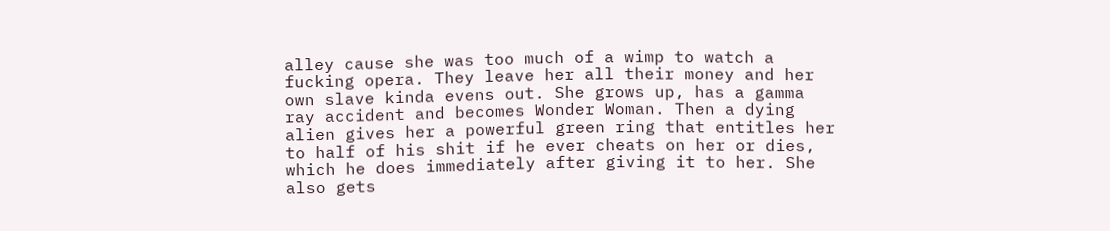alley cause she was too much of a wimp to watch a fucking opera. They leave her all their money and her own slave kinda evens out. She grows up, has a gamma ray accident and becomes Wonder Woman. Then a dying alien gives her a powerful green ring that entitles her to half of his shit if he ever cheats on her or dies, which he does immediately after giving it to her. She also gets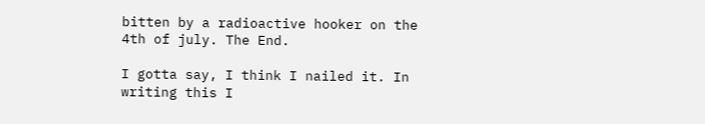bitten by a radioactive hooker on the 4th of july. The End.

I gotta say, I think I nailed it. In writing this I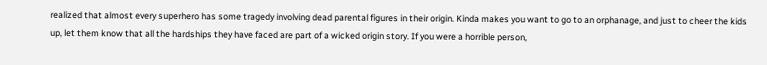realized that almost every superhero has some tragedy involving dead parental figures in their origin. Kinda makes you want to go to an orphanage, and just to cheer the kids up, let them know that all the hardships they have faced are part of a wicked origin story. If you were a horrible person,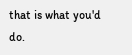that is what you'd do.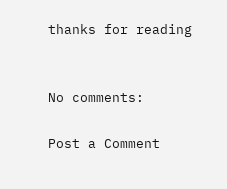thanks for reading


No comments:

Post a Comment